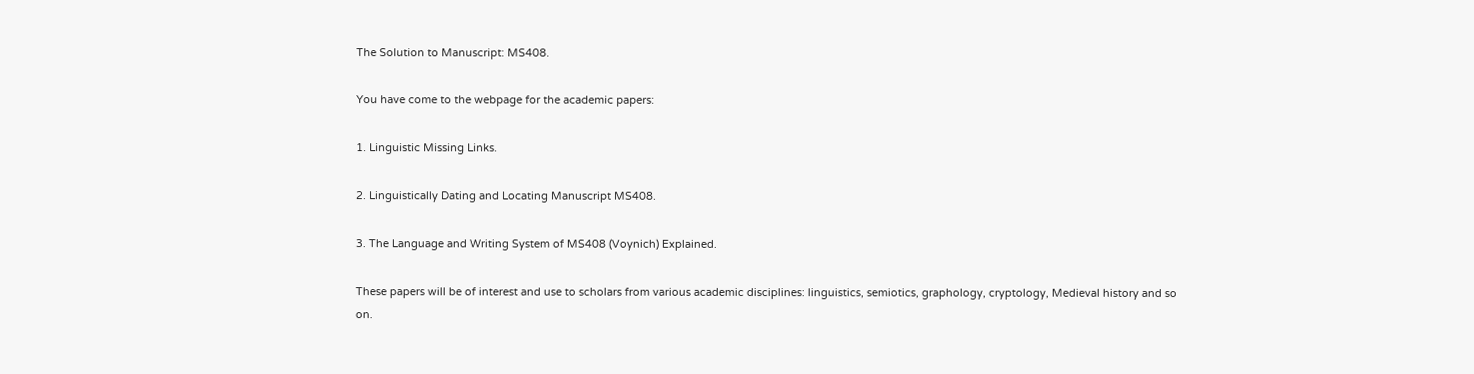The Solution to Manuscript: MS408.

You have come to the webpage for the academic papers:

1. Linguistic Missing Links.

2. Linguistically Dating and Locating Manuscript MS408.

3. The Language and Writing System of MS408 (Voynich) Explained.

These papers will be of interest and use to scholars from various academic disciplines: linguistics, semiotics, graphology, cryptology, Medieval history and so on.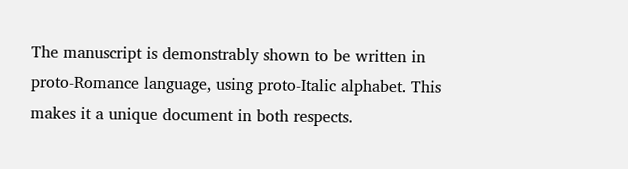The manuscript is demonstrably shown to be written in proto-Romance language, using proto-Italic alphabet. This makes it a unique document in both respects.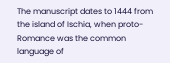The manuscript dates to 1444 from the island of Ischia, when proto-Romance was the common language of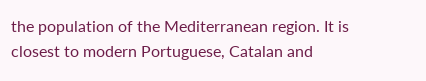the population of the Mediterranean region. It is closest to modern Portuguese, Catalan and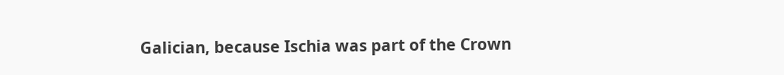Galician, because Ischia was part of the Crown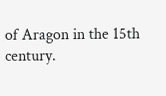of Aragon in the 15th century.